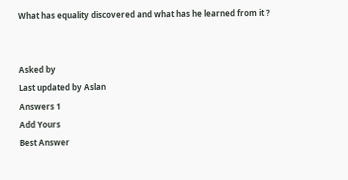What has equality discovered and what has he learned from it ?


Asked by
Last updated by Aslan
Answers 1
Add Yours
Best Answer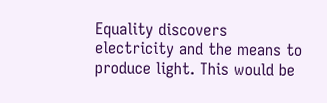Equality discovers electricity and the means to produce light. This would be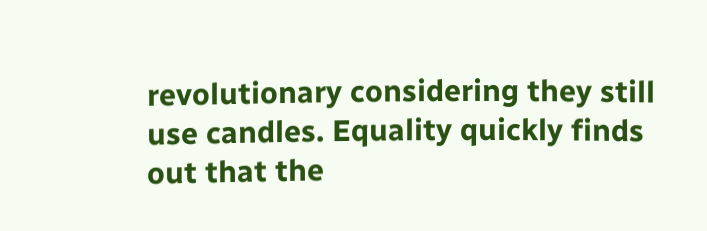revolutionary considering they still use candles. Equality quickly finds out that the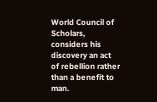World Council of Scholars, considers his discovery an act of rebellion rather than a benefit to man.